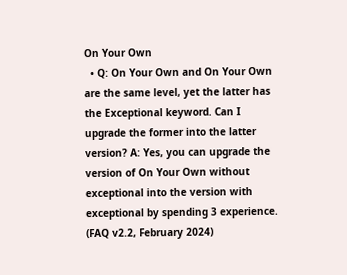On Your Own
  • Q: On Your Own and On Your Own are the same level, yet the latter has the Exceptional keyword. Can I upgrade the former into the latter version? A: Yes, you can upgrade the version of On Your Own without exceptional into the version with exceptional by spending 3 experience. (FAQ v2.2, February 2024)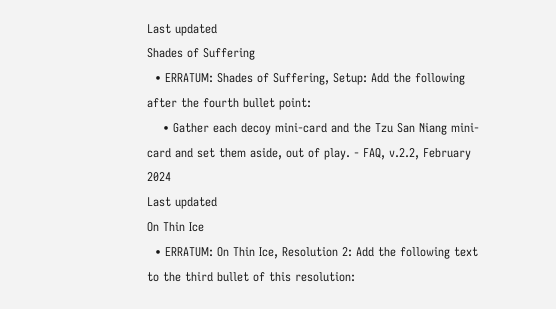Last updated
Shades of Suffering
  • ERRATUM: Shades of Suffering, Setup: Add the following after the fourth bullet point:
    • Gather each decoy mini-card and the Tzu San Niang mini-card and set them aside, out of play. - FAQ, v.2.2, February 2024
Last updated
On Thin Ice
  • ERRATUM: On Thin Ice, Resolution 2: Add the following text to the third bullet of this resolution: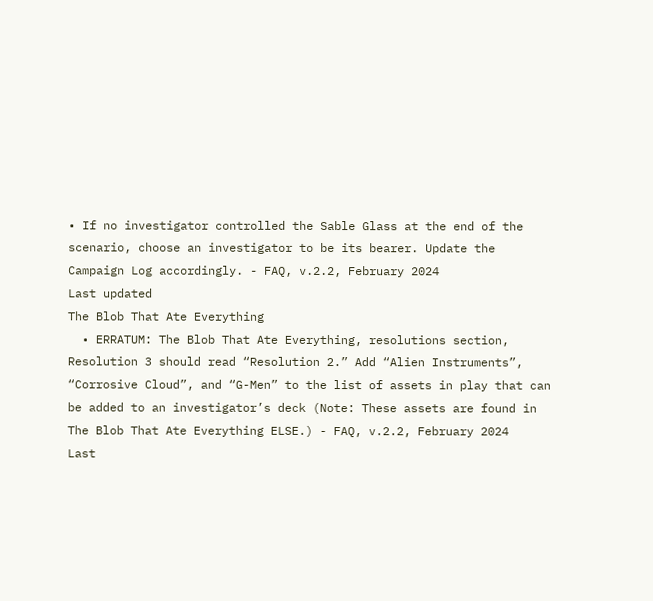• If no investigator controlled the Sable Glass at the end of the scenario, choose an investigator to be its bearer. Update the Campaign Log accordingly. - FAQ, v.2.2, February 2024
Last updated
The Blob That Ate Everything
  • ERRATUM: The Blob That Ate Everything, resolutions section, Resolution 3 should read “Resolution 2.” Add “Alien Instruments”, “Corrosive Cloud”, and “G-Men” to the list of assets in play that can be added to an investigator’s deck (Note: These assets are found in The Blob That Ate Everything ELSE.) - FAQ, v.2.2, February 2024
Last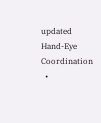updated
Hand-Eye Coordination
  •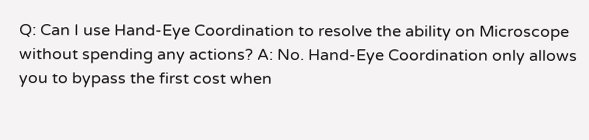Q: Can I use Hand-Eye Coordination to resolve the ability on Microscope without spending any actions? A: No. Hand-Eye Coordination only allows you to bypass the first cost when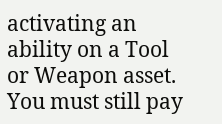activating an ability on a Tool or Weapon asset. You must still pay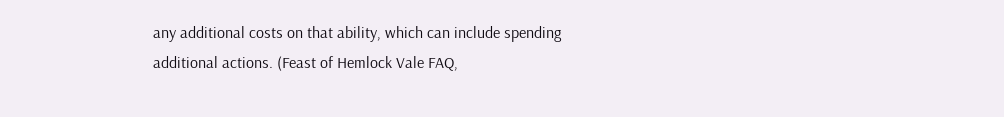any additional costs on that ability, which can include spending additional actions. (Feast of Hemlock Vale FAQ,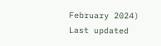February 2024)
Last updated